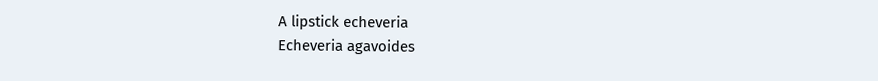A lipstick echeveria
Echeveria agavoides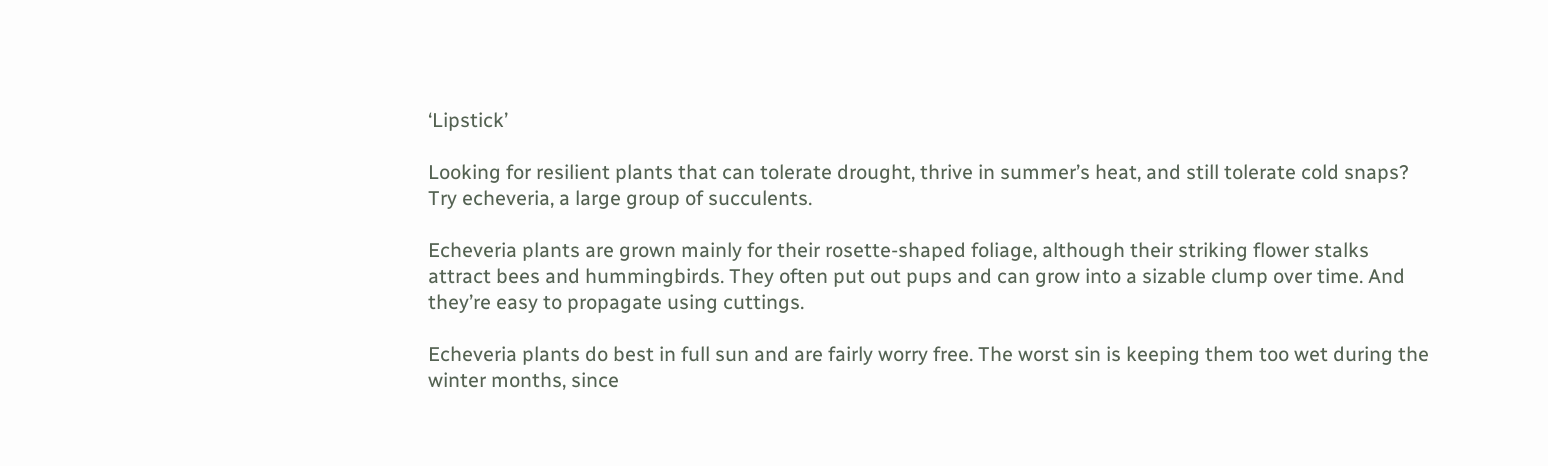‘Lipstick’

Looking for resilient plants that can tolerate drought, thrive in summer’s heat, and still tolerate cold snaps? Try echeveria, a large group of succulents.

Echeveria plants are grown mainly for their rosette-shaped foliage, although their striking flower stalks attract bees and hummingbirds. They often put out pups and can grow into a sizable clump over time. And they’re easy to propagate using cuttings.

Echeveria plants do best in full sun and are fairly worry free. The worst sin is keeping them too wet during the winter months, since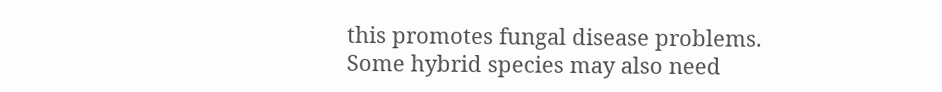this promotes fungal disease problems. Some hybrid species may also need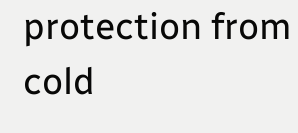protection from cold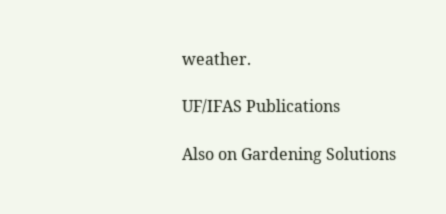weather.

UF/IFAS Publications

Also on Gardening Solutions